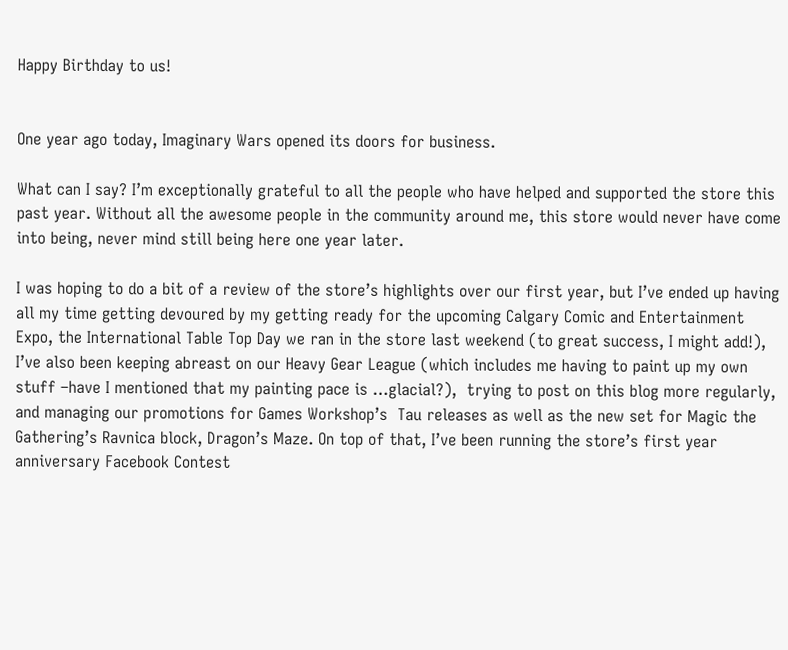Happy Birthday to us!


One year ago today, Imaginary Wars opened its doors for business.

What can I say? I’m exceptionally grateful to all the people who have helped and supported the store this past year. Without all the awesome people in the community around me, this store would never have come into being, never mind still being here one year later.

I was hoping to do a bit of a review of the store’s highlights over our first year, but I’ve ended up having all my time getting devoured by my getting ready for the upcoming Calgary Comic and Entertainment Expo, the International Table Top Day we ran in the store last weekend (to great success, I might add!), I’ve also been keeping abreast on our Heavy Gear League (which includes me having to paint up my own stuff –have I mentioned that my painting pace is …glacial?),  trying to post on this blog more regularly, and managing our promotions for Games Workshop’s  Tau releases as well as the new set for Magic the Gathering’s Ravnica block, Dragon’s Maze. On top of that, I’ve been running the store’s first year anniversary Facebook Contest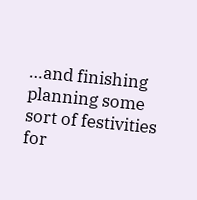…and finishing planning some sort of festivities for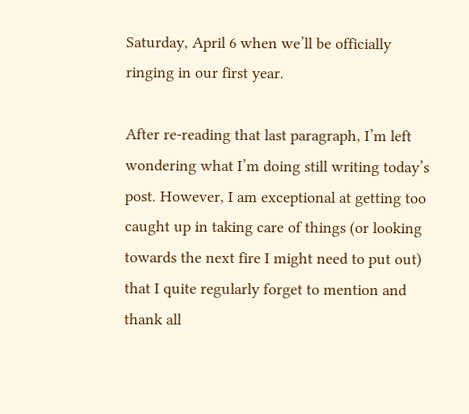Saturday, April 6 when we’ll be officially ringing in our first year.

After re-reading that last paragraph, I’m left wondering what I’m doing still writing today’s post. However, I am exceptional at getting too caught up in taking care of things (or looking towards the next fire I might need to put out) that I quite regularly forget to mention and thank all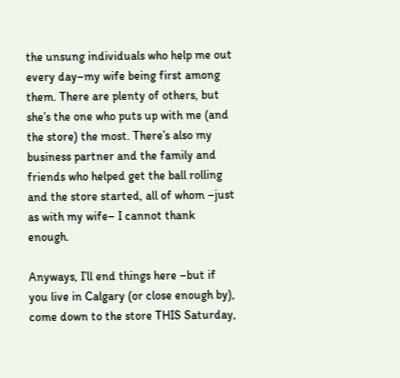the unsung individuals who help me out every day–my wife being first among them. There are plenty of others, but she’s the one who puts up with me (and the store) the most. There’s also my business partner and the family and friends who helped get the ball rolling and the store started, all of whom –just as with my wife– I cannot thank enough.

Anyways, I’ll end things here –but if you live in Calgary (or close enough by), come down to the store THIS Saturday,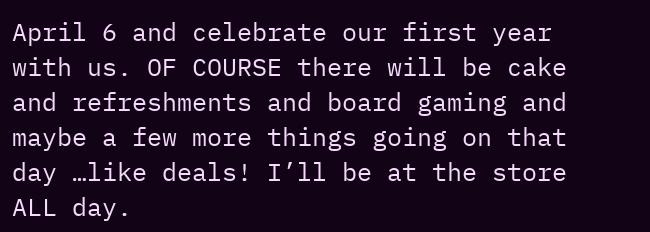April 6 and celebrate our first year with us. OF COURSE there will be cake and refreshments and board gaming and maybe a few more things going on that day …like deals! I’ll be at the store ALL day.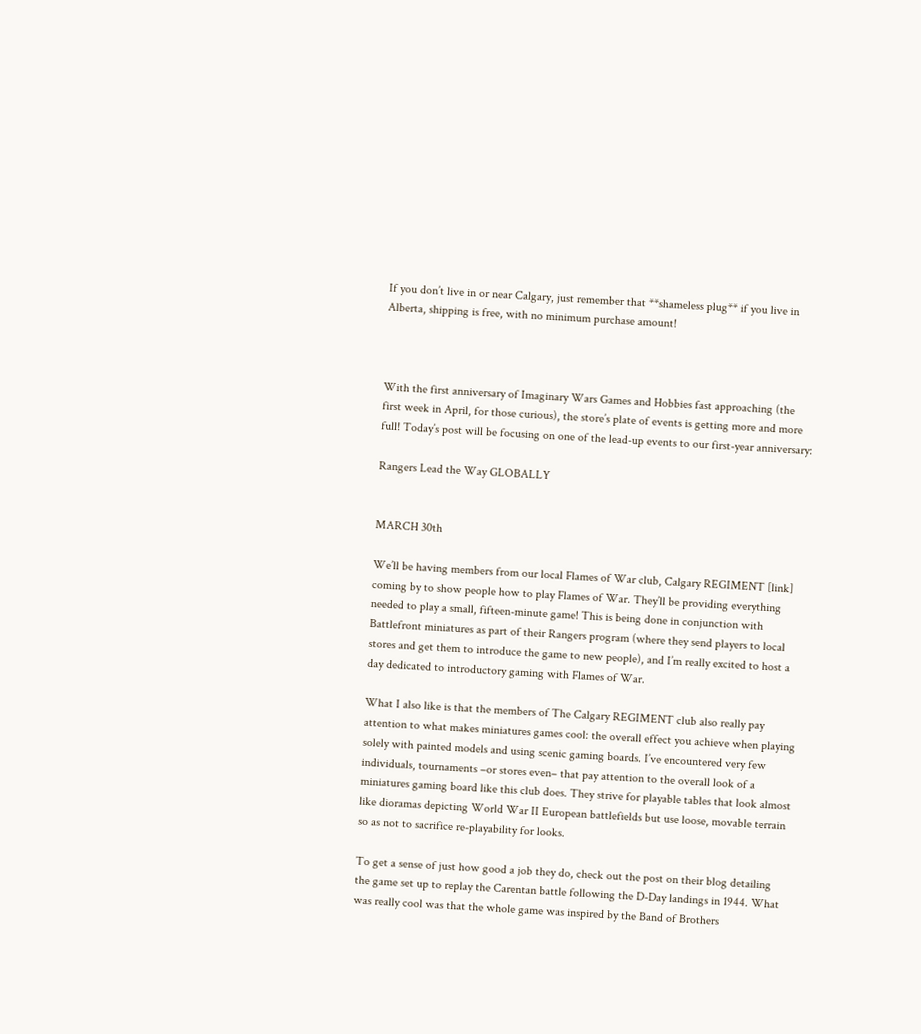If you don’t live in or near Calgary, just remember that **shameless plug** if you live in Alberta, shipping is free, with no minimum purchase amount!



With the first anniversary of Imaginary Wars Games and Hobbies fast approaching (the first week in April, for those curious), the store’s plate of events is getting more and more full! Today’s post will be focusing on one of the lead-up events to our first-year anniversary:

Rangers Lead the Way GLOBALLY


MARCH 30th

We’ll be having members from our local Flames of War club, Calgary REGIMENT [link] coming by to show people how to play Flames of War. They’ll be providing everything needed to play a small, fifteen-minute game! This is being done in conjunction with Battlefront miniatures as part of their Rangers program (where they send players to local stores and get them to introduce the game to new people), and I’m really excited to host a day dedicated to introductory gaming with Flames of War.

What I also like is that the members of The Calgary REGIMENT club also really pay attention to what makes miniatures games cool: the overall effect you achieve when playing solely with painted models and using scenic gaming boards. I’ve encountered very few individuals, tournaments –or stores even– that pay attention to the overall look of a miniatures gaming board like this club does. They strive for playable tables that look almost like dioramas depicting World War II European battlefields but use loose, movable terrain so as not to sacrifice re-playability for looks.

To get a sense of just how good a job they do, check out the post on their blog detailing the game set up to replay the Carentan battle following the D-Day landings in 1944. What was really cool was that the whole game was inspired by the Band of Brothers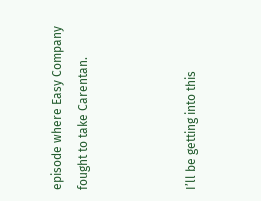episode where Easy Company fought to take Carentan.



I’ll be getting into this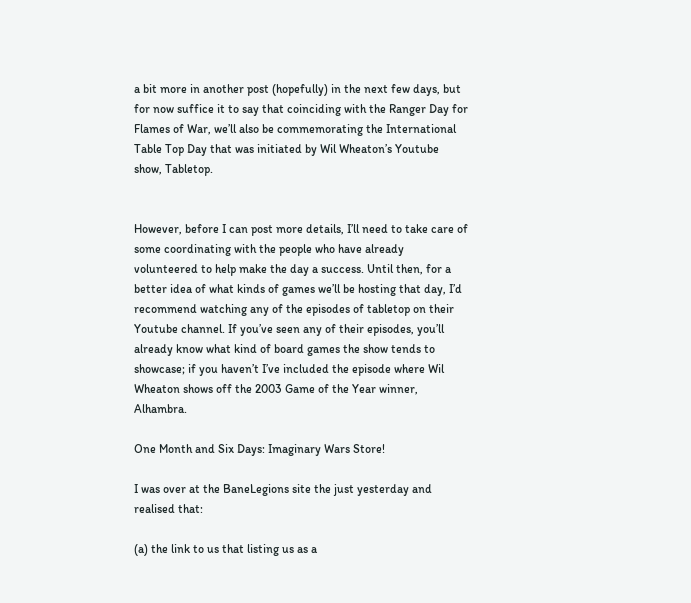a bit more in another post (hopefully) in the next few days, but for now suffice it to say that coinciding with the Ranger Day for Flames of War, we’ll also be commemorating the International Table Top Day that was initiated by Wil Wheaton’s Youtube show, Tabletop.


However, before I can post more details, I’ll need to take care of some coordinating with the people who have already volunteered to help make the day a success. Until then, for a better idea of what kinds of games we’ll be hosting that day, I’d recommend watching any of the episodes of tabletop on their Youtube channel. If you’ve seen any of their episodes, you’ll already know what kind of board games the show tends to showcase; if you haven’t I’ve included the episode where Wil Wheaton shows off the 2003 Game of the Year winner, Alhambra.

One Month and Six Days: Imaginary Wars Store!

I was over at the BaneLegions site the just yesterday and realised that:

(a) the link to us that listing us as a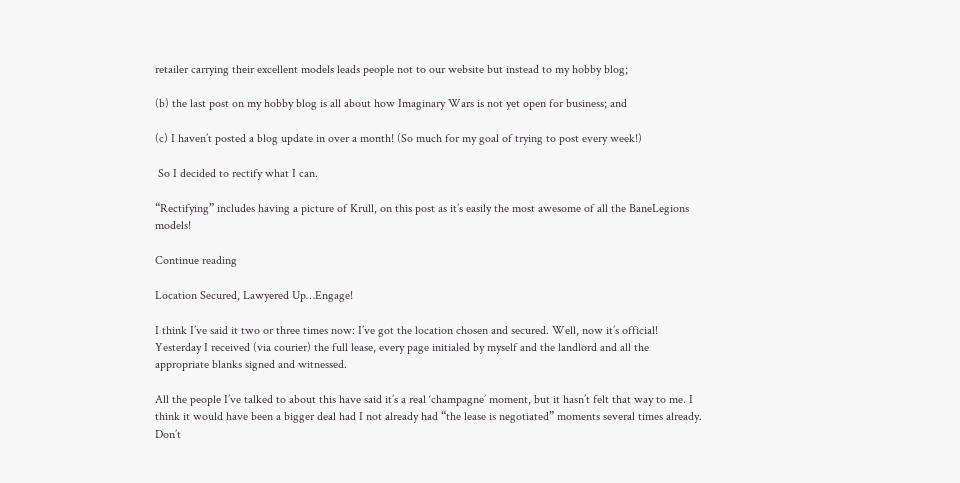retailer carrying their excellent models leads people not to our website but instead to my hobby blog;

(b) the last post on my hobby blog is all about how Imaginary Wars is not yet open for business; and

(c) I haven’t posted a blog update in over a month! (So much for my goal of trying to post every week!)

 So I decided to rectify what I can.

“Rectifying” includes having a picture of Krull, on this post as it’s easily the most awesome of all the BaneLegions models!

Continue reading

Location Secured, Lawyered Up…Engage!

I think I’ve said it two or three times now: I’ve got the location chosen and secured. Well, now it’s official! Yesterday I received (via courier) the full lease, every page initialed by myself and the landlord and all the appropriate blanks signed and witnessed.

All the people I’ve talked to about this have said it’s a real ‘champagne’ moment, but it hasn’t felt that way to me. I think it would have been a bigger deal had I not already had “the lease is negotiated” moments several times already. Don’t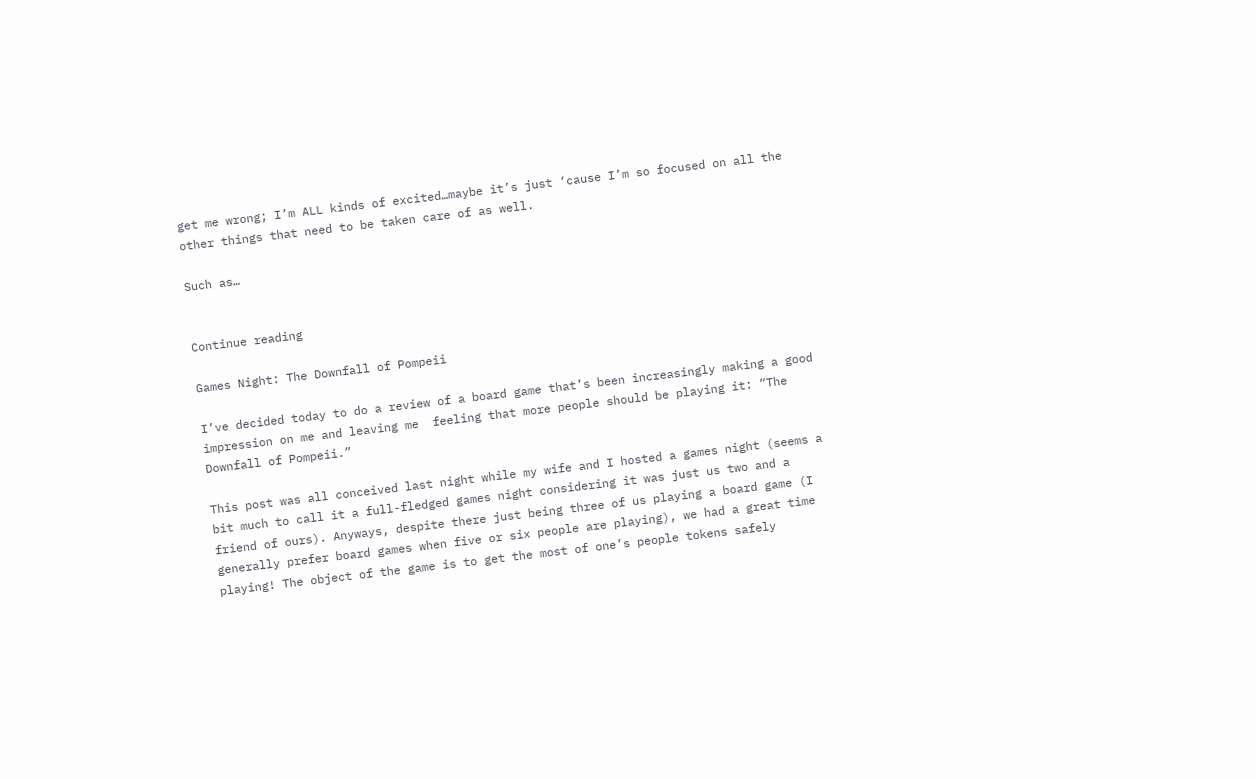get me wrong; I’m ALL kinds of excited…maybe it’s just ‘cause I’m so focused on all the other things that need to be taken care of as well.

Such as…


Continue reading

Games Night: The Downfall of Pompeii

I’ve decided today to do a review of a board game that’s been increasingly making a good impression on me and leaving me  feeling that more people should be playing it: “The Downfall of Pompeii.”

This post was all conceived last night while my wife and I hosted a games night (seems a bit much to call it a full-fledged games night considering it was just us two and a friend of ours). Anyways, despite there just being three of us playing a board game (I generally prefer board games when five or six people are playing), we had a great time playing! The object of the game is to get the most of one’s people tokens safely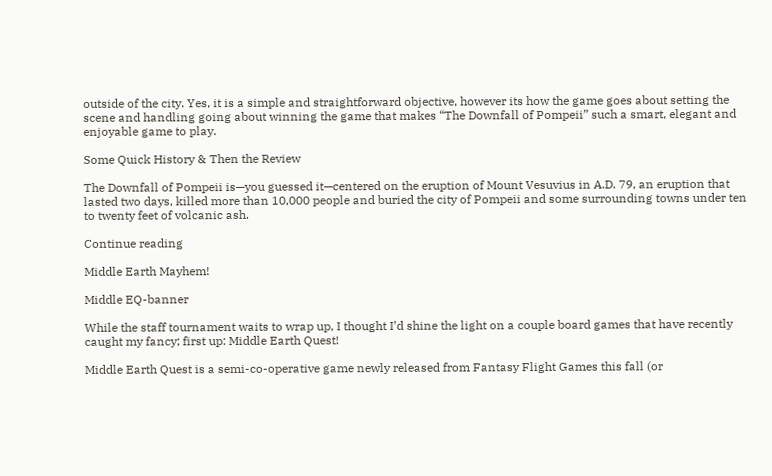outside of the city. Yes, it is a simple and straightforward objective, however its how the game goes about setting the scene and handling going about winning the game that makes “The Downfall of Pompeii” such a smart, elegant and enjoyable game to play.

Some Quick History & Then the Review

The Downfall of Pompeii is—you guessed it—centered on the eruption of Mount Vesuvius in A.D. 79, an eruption that lasted two days, killed more than 10,000 people and buried the city of Pompeii and some surrounding towns under ten to twenty feet of volcanic ash.

Continue reading

Middle Earth Mayhem!

Middle EQ-banner

While the staff tournament waits to wrap up, I thought I’d shine the light on a couple board games that have recently caught my fancy; first up: Middle Earth Quest!

Middle Earth Quest is a semi-co-operative game newly released from Fantasy Flight Games this fall (or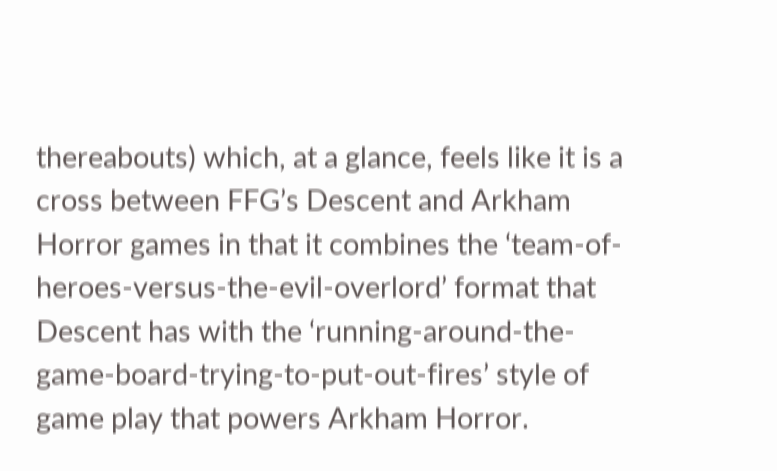thereabouts) which, at a glance, feels like it is a cross between FFG’s Descent and Arkham Horror games in that it combines the ‘team-of-heroes-versus-the-evil-overlord’ format that Descent has with the ‘running-around-the-game-board-trying-to-put-out-fires’ style of game play that powers Arkham Horror.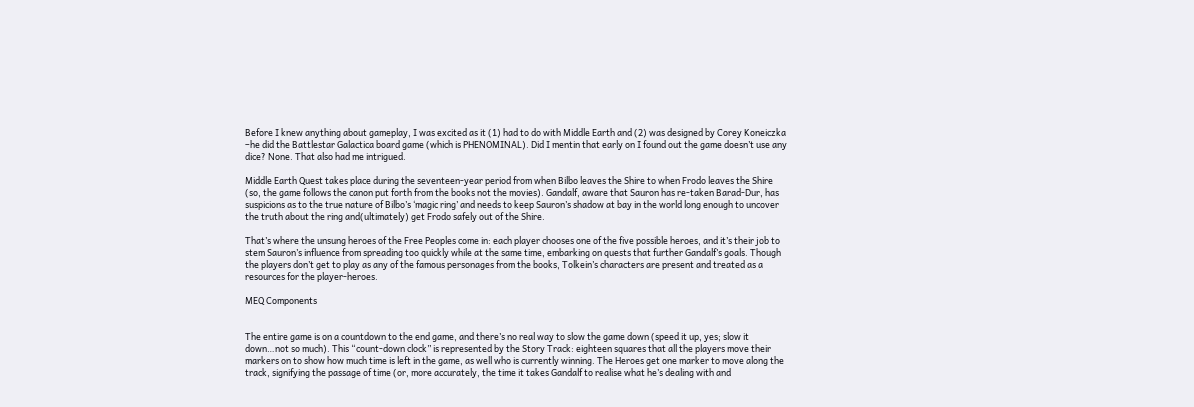Before I knew anything about gameplay, I was excited as it (1) had to do with Middle Earth and (2) was designed by Corey Koneiczka –he did the Battlestar Galactica board game (which is PHENOMINAL). Did I mentin that early on I found out the game doesn’t use any dice? None. That also had me intrigued.

Middle Earth Quest takes place during the seventeen-year period from when Bilbo leaves the Shire to when Frodo leaves the Shire (so, the game follows the canon put forth from the books not the movies). Gandalf, aware that Sauron has re-taken Barad-Dur, has suspicions as to the true nature of Bilbo’s ‘magic ring’ and needs to keep Sauron’s shadow at bay in the world long enough to uncover the truth about the ring and(ultimately) get Frodo safely out of the Shire.

That’s where the unsung heroes of the Free Peoples come in: each player chooses one of the five possible heroes, and it’s their job to stem Sauron’s influence from spreading too quickly while at the same time, embarking on quests that further Gandalf’s goals. Though the players don’t get to play as any of the famous personages from the books, Tolkein’s characters are present and treated as a resources for the player-heroes.

MEQ Components


The entire game is on a countdown to the end game, and there’s no real way to slow the game down (speed it up, yes; slow it down…not so much). This “count-down clock” is represented by the Story Track: eighteen squares that all the players move their markers on to show how much time is left in the game, as well who is currently winning. The Heroes get one marker to move along the track, signifying the passage of time (or, more accurately, the time it takes Gandalf to realise what he’s dealing with and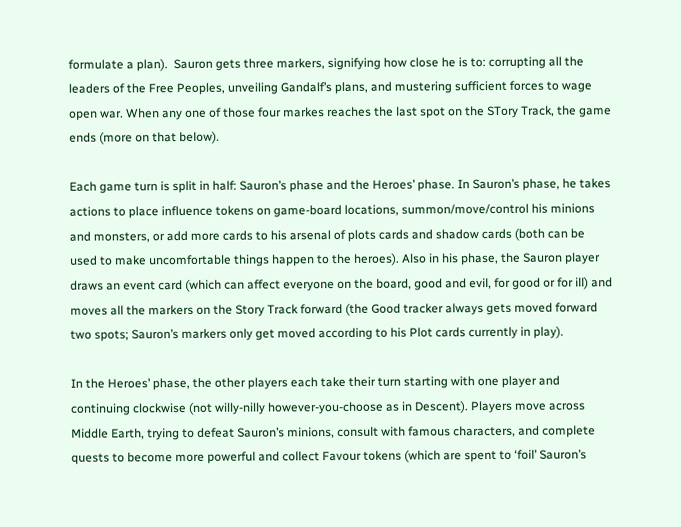formulate a plan).  Sauron gets three markers, signifying how close he is to: corrupting all the leaders of the Free Peoples, unveiling Gandalf’s plans, and mustering sufficient forces to wage open war. When any one of those four markes reaches the last spot on the STory Track, the game ends (more on that below).

Each game turn is split in half: Sauron’s phase and the Heroes’ phase. In Sauron’s phase, he takes actions to place influence tokens on game-board locations, summon/move/control his minions and monsters, or add more cards to his arsenal of plots cards and shadow cards (both can be used to make uncomfortable things happen to the heroes). Also in his phase, the Sauron player draws an event card (which can affect everyone on the board, good and evil, for good or for ill) and moves all the markers on the Story Track forward (the Good tracker always gets moved forward two spots; Sauron’s markers only get moved according to his Plot cards currently in play).

In the Heroes’ phase, the other players each take their turn starting with one player and continuing clockwise (not willy-nilly however-you-choose as in Descent). Players move across Middle Earth, trying to defeat Sauron’s minions, consult with famous characters, and complete quests to become more powerful and collect Favour tokens (which are spent to ‘foil’ Sauron’s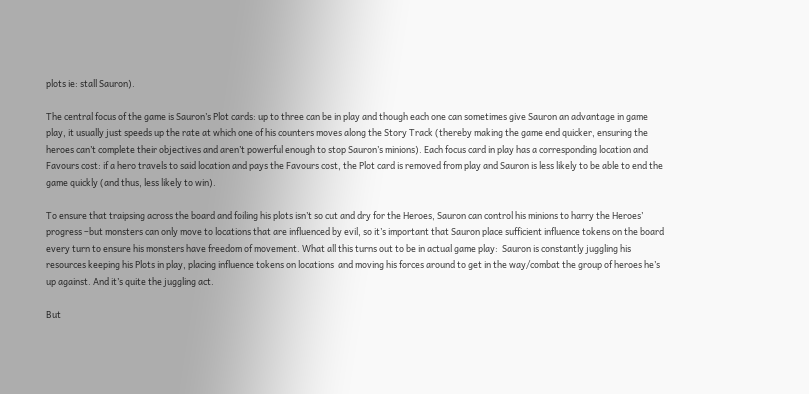plots ie: stall Sauron).

The central focus of the game is Sauron’s Plot cards: up to three can be in play and though each one can sometimes give Sauron an advantage in game play, it usually just speeds up the rate at which one of his counters moves along the Story Track (thereby making the game end quicker, ensuring the heroes can’t complete their objectives and aren’t powerful enough to stop Sauron’s minions). Each focus card in play has a corresponding location and Favours cost: if a hero travels to said location and pays the Favours cost, the Plot card is removed from play and Sauron is less likely to be able to end the game quickly (and thus, less likely to win).

To ensure that traipsing across the board and foiling his plots isn’t so cut and dry for the Heroes, Sauron can control his minions to harry the Heroes’ progress –but monsters can only move to locations that are influenced by evil, so it’s important that Sauron place sufficient influence tokens on the board every turn to ensure his monsters have freedom of movement. What all this turns out to be in actual game play:  Sauron is constantly juggling his resources keeping his Plots in play, placing influence tokens on locations  and moving his forces around to get in the way/combat the group of heroes he’s up against. And it’s quite the juggling act.

But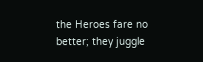the Heroes fare no better; they juggle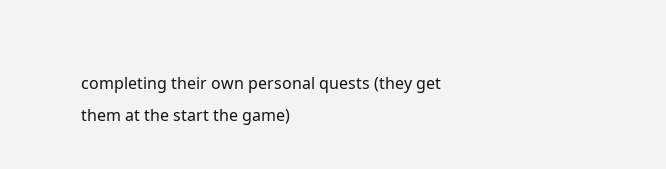completing their own personal quests (they get them at the start the game)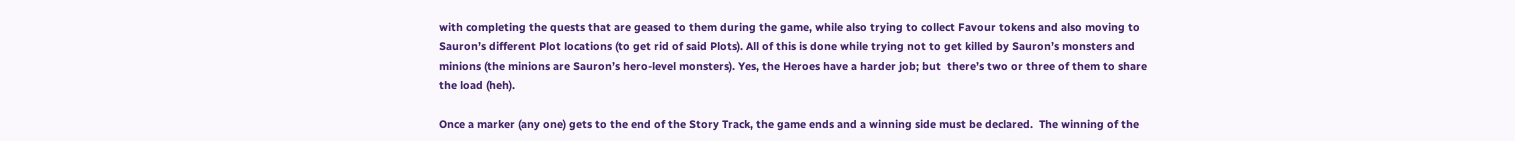with completing the quests that are geased to them during the game, while also trying to collect Favour tokens and also moving to Sauron’s different Plot locations (to get rid of said Plots). All of this is done while trying not to get killed by Sauron’s monsters and minions (the minions are Sauron’s hero-level monsters). Yes, the Heroes have a harder job; but  there’s two or three of them to share the load (heh).

Once a marker (any one) gets to the end of the Story Track, the game ends and a winning side must be declared.  The winning of the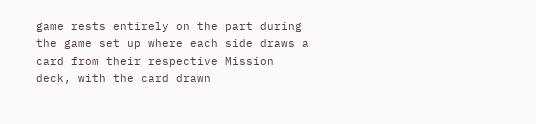game rests entirely on the part during the game set up where each side draws a card from their respective Mission deck, with the card drawn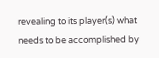revealing to its player(s) what needs to be accomplished by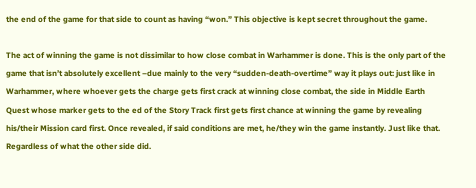the end of the game for that side to count as having “won.” This objective is kept secret throughout the game.

The act of winning the game is not dissimilar to how close combat in Warhammer is done. This is the only part of the game that isn’t absolutely excellent –due mainly to the very “sudden-death-overtime” way it plays out: just like in Warhammer, where whoever gets the charge gets first crack at winning close combat, the side in Middle Earth Quest whose marker gets to the ed of the Story Track first gets first chance at winning the game by revealing his/their Mission card first. Once revealed, if said conditions are met, he/they win the game instantly. Just like that. Regardless of what the other side did.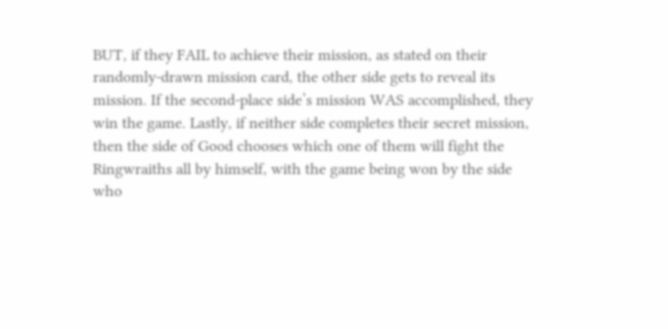BUT, if they FAIL to achieve their mission, as stated on their randomly-drawn mission card, the other side gets to reveal its mission. If the second-place side’s mission WAS accomplished, they win the game. Lastly, if neither side completes their secret mission, then the side of Good chooses which one of them will fight the Ringwraiths all by himself, with the game being won by the side who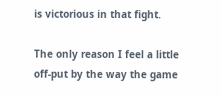is victorious in that fight.

The only reason I feel a little off-put by the way the game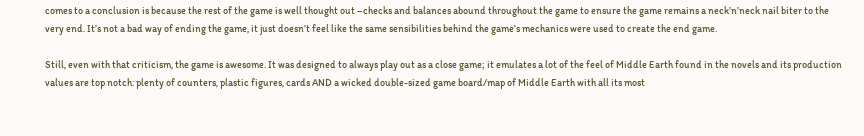comes to a conclusion is because the rest of the game is well thought out –checks and balances abound throughout the game to ensure the game remains a neck’n’neck nail biter to the very end. It’s not a bad way of ending the game, it just doesn’t feel like the same sensibilities behind the game’s mechanics were used to create the end game.

Still, even with that criticism, the game is awesome. It was designed to always play out as a close game; it emulates a lot of the feel of Middle Earth found in the novels and its production values are top notch: plenty of counters, plastic figures, cards AND a wicked double-sized game board/map of Middle Earth with all its most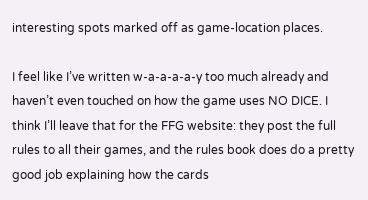interesting spots marked off as game-location places.

I feel like I’ve written w-a-a-a-a-y too much already and haven’t even touched on how the game uses NO DICE. I think I’ll leave that for the FFG website: they post the full rules to all their games, and the rules book does do a pretty good job explaining how the cards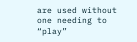are used without one needing to “play”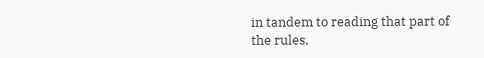in tandem to reading that part of the rules.